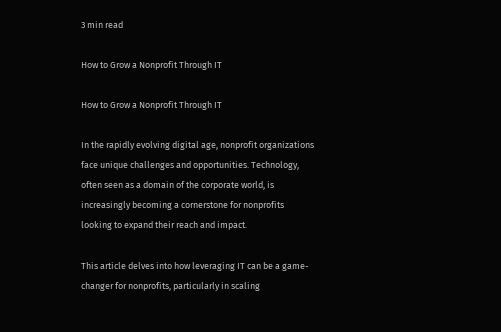3 min read

How to Grow a Nonprofit Through IT

How to Grow a Nonprofit Through IT

In the rapidly evolving digital age, nonprofit organizations face unique challenges and opportunities. Technology, often seen as a domain of the corporate world, is increasingly becoming a cornerstone for nonprofits looking to expand their reach and impact.

This article delves into how leveraging IT can be a game-changer for nonprofits, particularly in scaling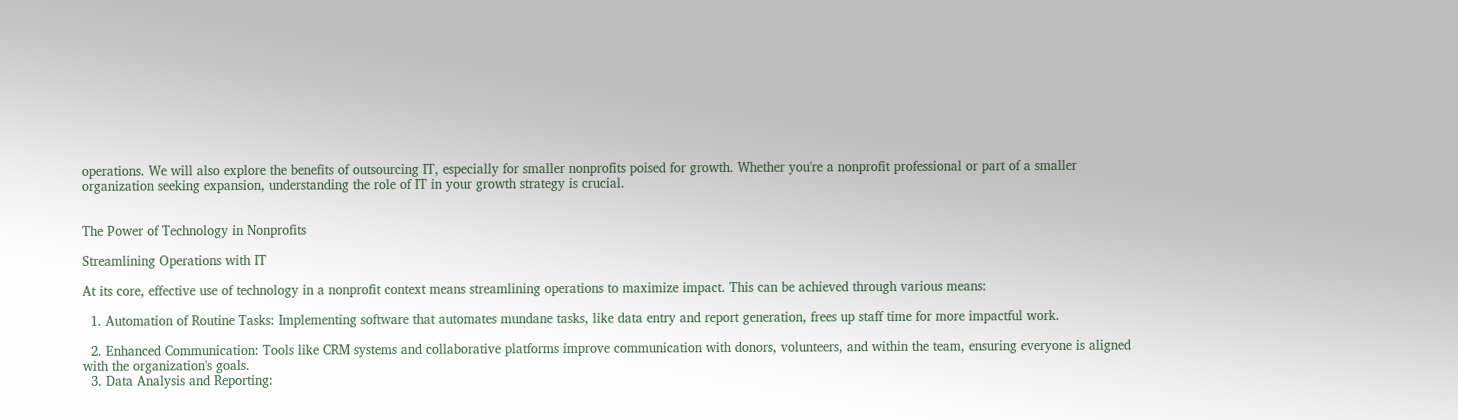operations. We will also explore the benefits of outsourcing IT, especially for smaller nonprofits poised for growth. Whether you're a nonprofit professional or part of a smaller organization seeking expansion, understanding the role of IT in your growth strategy is crucial.


The Power of Technology in Nonprofits

Streamlining Operations with IT

At its core, effective use of technology in a nonprofit context means streamlining operations to maximize impact. This can be achieved through various means:

  1. Automation of Routine Tasks: Implementing software that automates mundane tasks, like data entry and report generation, frees up staff time for more impactful work.

  2. Enhanced Communication: Tools like CRM systems and collaborative platforms improve communication with donors, volunteers, and within the team, ensuring everyone is aligned with the organization's goals.
  3. Data Analysis and Reporting: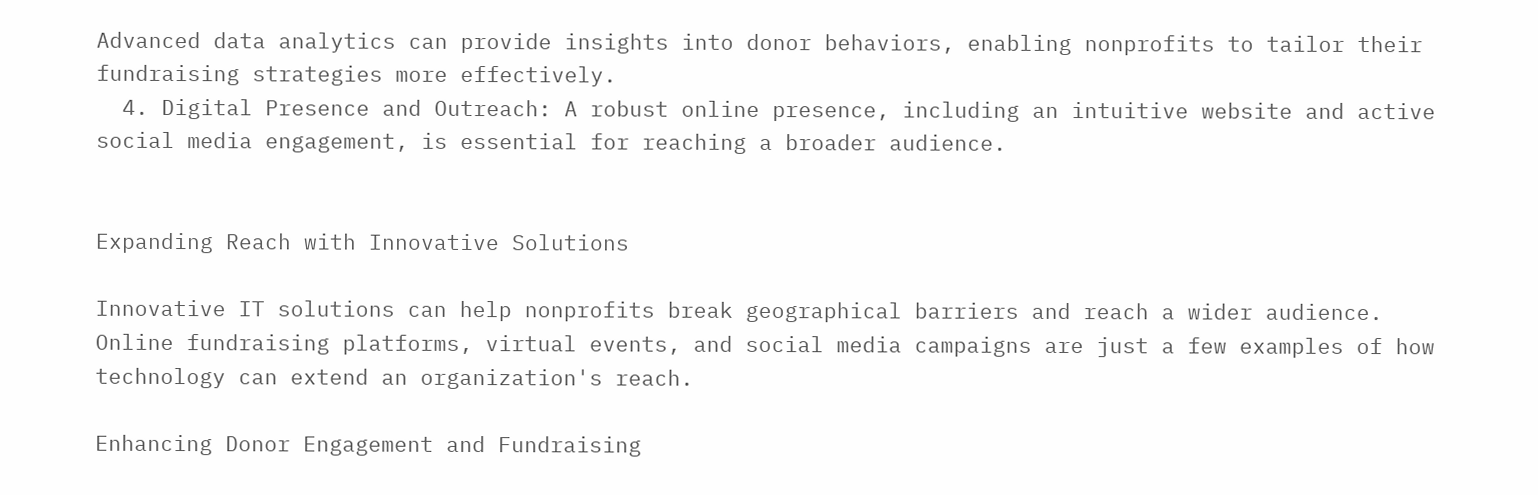Advanced data analytics can provide insights into donor behaviors, enabling nonprofits to tailor their fundraising strategies more effectively.
  4. Digital Presence and Outreach: A robust online presence, including an intuitive website and active social media engagement, is essential for reaching a broader audience.


Expanding Reach with Innovative Solutions

Innovative IT solutions can help nonprofits break geographical barriers and reach a wider audience. Online fundraising platforms, virtual events, and social media campaigns are just a few examples of how technology can extend an organization's reach.

Enhancing Donor Engagement and Fundraising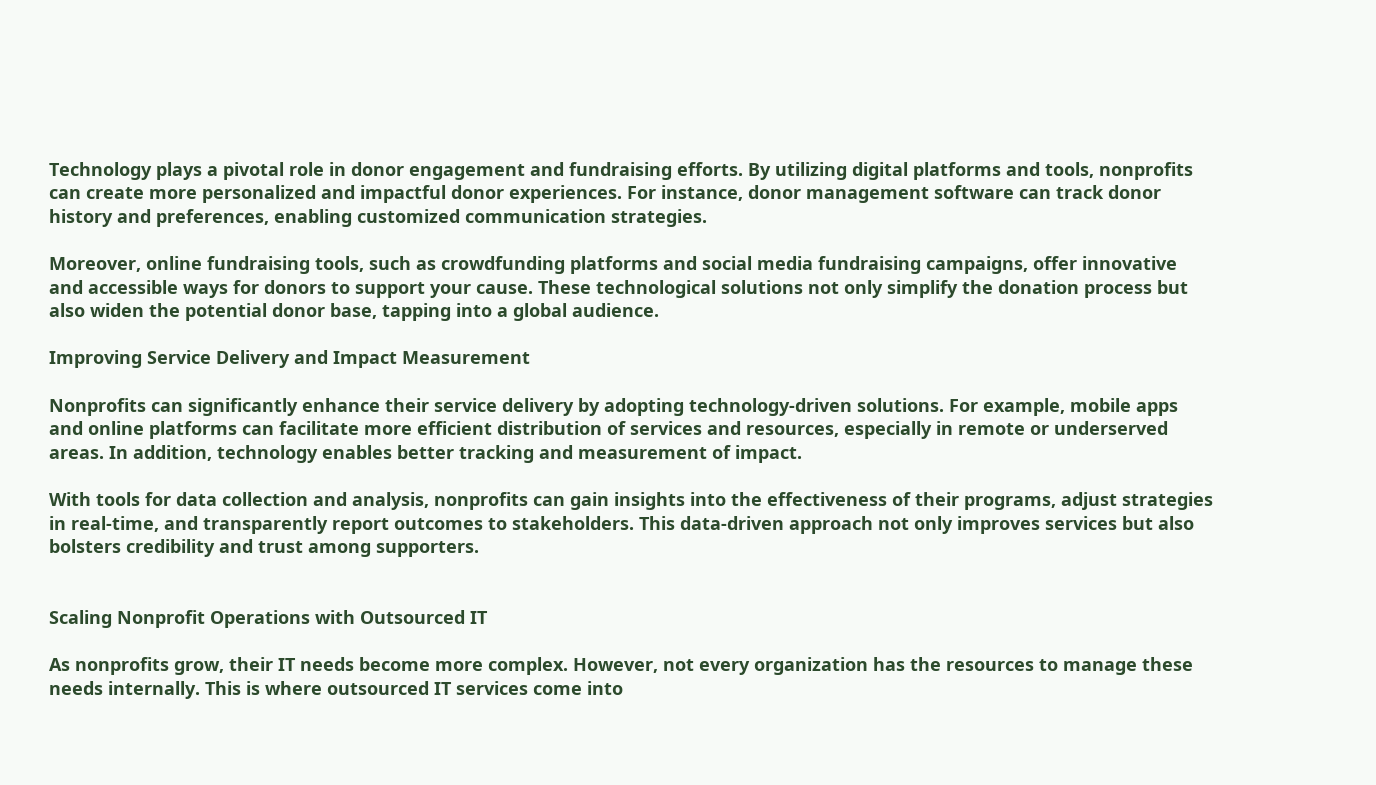Technology plays a pivotal role in donor engagement and fundraising efforts. By utilizing digital platforms and tools, nonprofits can create more personalized and impactful donor experiences. For instance, donor management software can track donor history and preferences, enabling customized communication strategies.

Moreover, online fundraising tools, such as crowdfunding platforms and social media fundraising campaigns, offer innovative and accessible ways for donors to support your cause. These technological solutions not only simplify the donation process but also widen the potential donor base, tapping into a global audience.

Improving Service Delivery and Impact Measurement

Nonprofits can significantly enhance their service delivery by adopting technology-driven solutions. For example, mobile apps and online platforms can facilitate more efficient distribution of services and resources, especially in remote or underserved areas. In addition, technology enables better tracking and measurement of impact.

With tools for data collection and analysis, nonprofits can gain insights into the effectiveness of their programs, adjust strategies in real-time, and transparently report outcomes to stakeholders. This data-driven approach not only improves services but also bolsters credibility and trust among supporters.


Scaling Nonprofit Operations with Outsourced IT

As nonprofits grow, their IT needs become more complex. However, not every organization has the resources to manage these needs internally. This is where outsourced IT services come into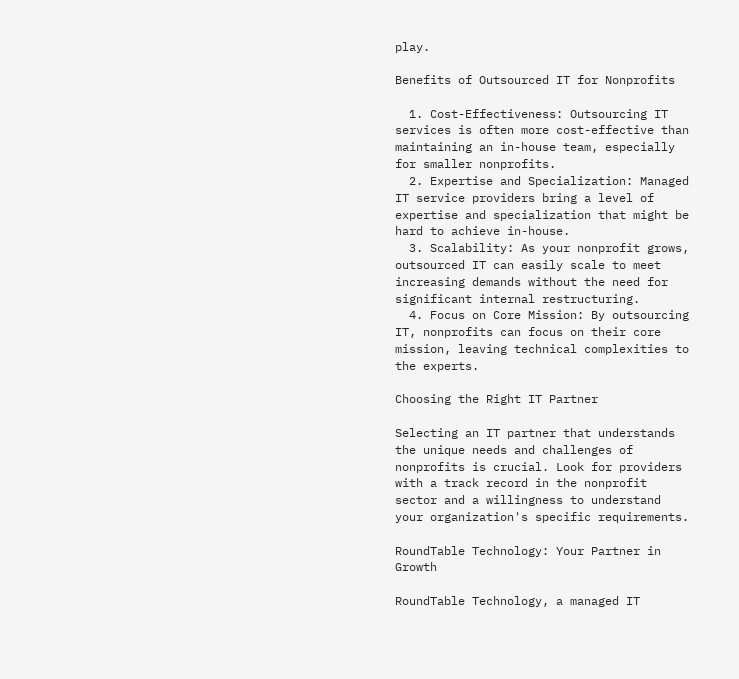play.

Benefits of Outsourced IT for Nonprofits

  1. Cost-Effectiveness: Outsourcing IT services is often more cost-effective than maintaining an in-house team, especially for smaller nonprofits.
  2. Expertise and Specialization: Managed IT service providers bring a level of expertise and specialization that might be hard to achieve in-house.
  3. Scalability: As your nonprofit grows, outsourced IT can easily scale to meet increasing demands without the need for significant internal restructuring.
  4. Focus on Core Mission: By outsourcing IT, nonprofits can focus on their core mission, leaving technical complexities to the experts.

Choosing the Right IT Partner

Selecting an IT partner that understands the unique needs and challenges of nonprofits is crucial. Look for providers with a track record in the nonprofit sector and a willingness to understand your organization's specific requirements.

RoundTable Technology: Your Partner in Growth

RoundTable Technology, a managed IT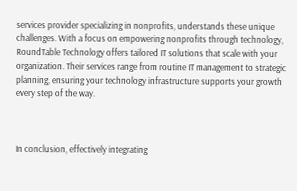services provider specializing in nonprofits, understands these unique challenges. With a focus on empowering nonprofits through technology, RoundTable Technology offers tailored IT solutions that scale with your organization. Their services range from routine IT management to strategic planning, ensuring your technology infrastructure supports your growth every step of the way.



In conclusion, effectively integrating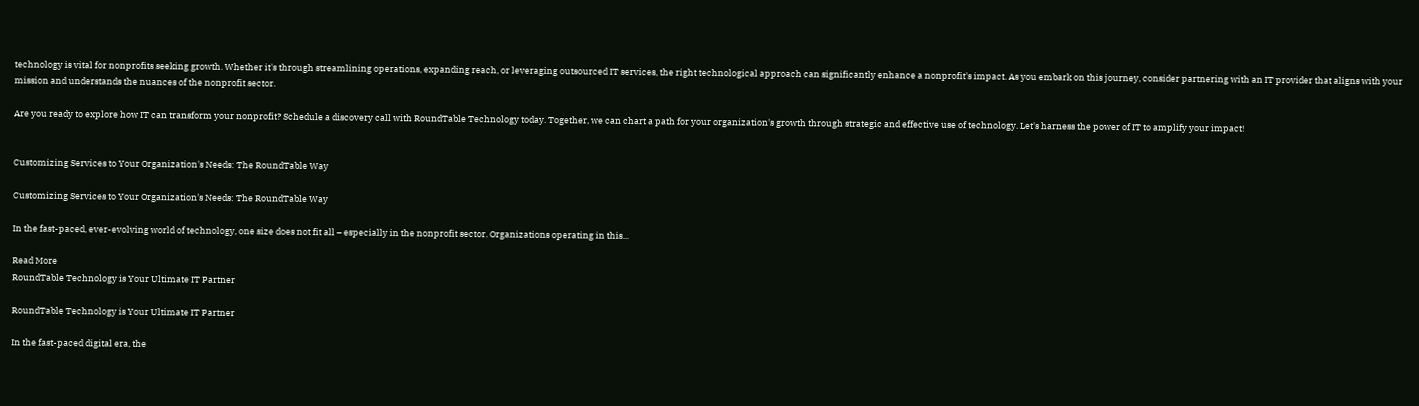technology is vital for nonprofits seeking growth. Whether it's through streamlining operations, expanding reach, or leveraging outsourced IT services, the right technological approach can significantly enhance a nonprofit's impact. As you embark on this journey, consider partnering with an IT provider that aligns with your mission and understands the nuances of the nonprofit sector.

Are you ready to explore how IT can transform your nonprofit? Schedule a discovery call with RoundTable Technology today. Together, we can chart a path for your organization's growth through strategic and effective use of technology. Let's harness the power of IT to amplify your impact!


Customizing Services to Your Organization's Needs: The RoundTable Way

Customizing Services to Your Organization's Needs: The RoundTable Way

In the fast-paced, ever-evolving world of technology, one size does not fit all – especially in the nonprofit sector. Organizations operating in this...

Read More
RoundTable Technology is Your Ultimate IT Partner

RoundTable Technology is Your Ultimate IT Partner

In the fast-paced digital era, the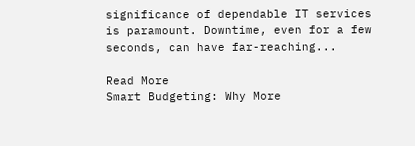significance of dependable IT services is paramount. Downtime, even for a few seconds, can have far-reaching...

Read More
Smart Budgeting: Why More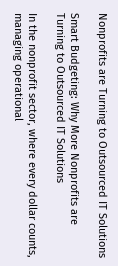Nonprofits are Turning to Outsourced IT Solutions

Smart Budgeting: Why More Nonprofits are Turning to Outsourced IT Solutions

In the nonprofit sector, where every dollar counts, managing operational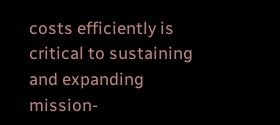costs efficiently is critical to sustaining and expanding mission-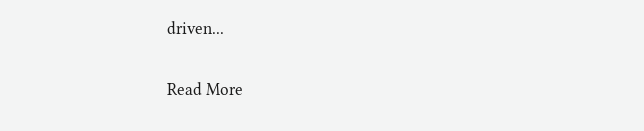driven...

Read More